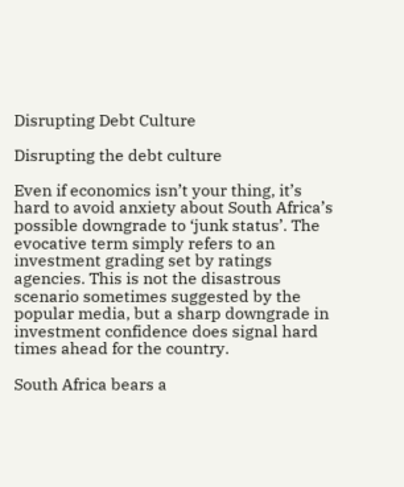Disrupting Debt Culture

Disrupting the debt culture

Even if economics isn’t your thing, it’s hard to avoid anxiety about South Africa’s possible downgrade to ‘junk status’. The evocative term simply refers to an investment grading set by ratings agencies. This is not the disastrous scenario sometimes suggested by the popular media, but a sharp downgrade in investment confidence does signal hard times ahead for the country.

South Africa bears a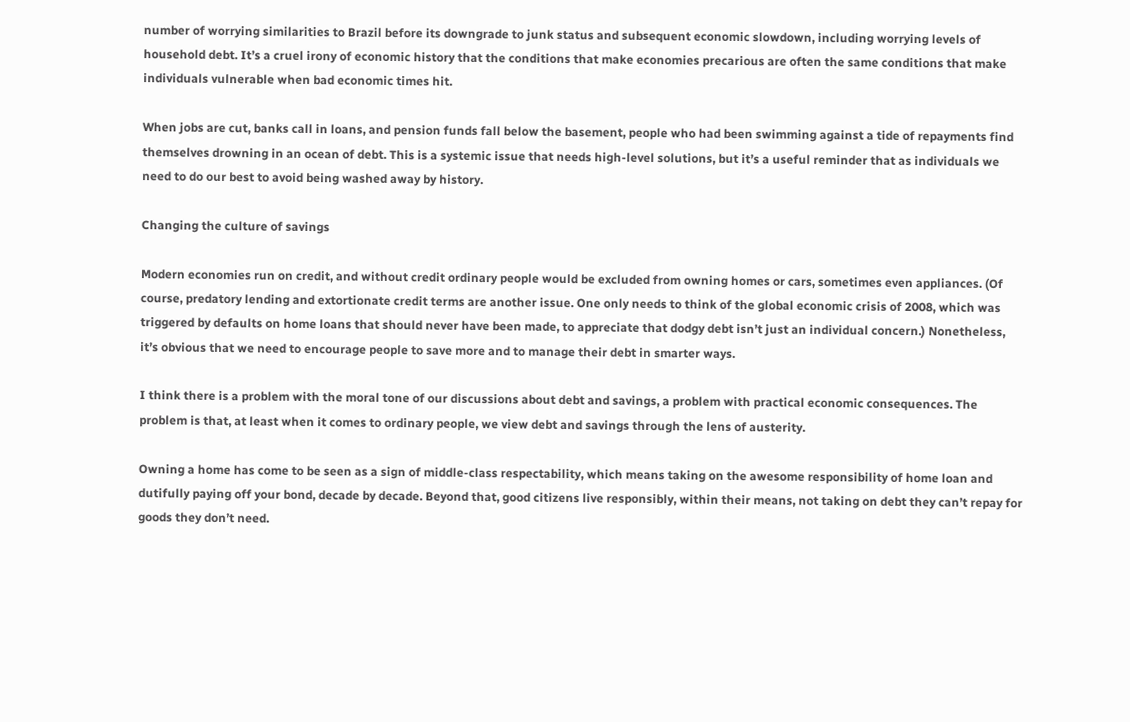number of worrying similarities to Brazil before its downgrade to junk status and subsequent economic slowdown, including worrying levels of household debt. It’s a cruel irony of economic history that the conditions that make economies precarious are often the same conditions that make individuals vulnerable when bad economic times hit.

When jobs are cut, banks call in loans, and pension funds fall below the basement, people who had been swimming against a tide of repayments find themselves drowning in an ocean of debt. This is a systemic issue that needs high-level solutions, but it’s a useful reminder that as individuals we need to do our best to avoid being washed away by history.

Changing the culture of savings

Modern economies run on credit, and without credit ordinary people would be excluded from owning homes or cars, sometimes even appliances. (Of course, predatory lending and extortionate credit terms are another issue. One only needs to think of the global economic crisis of 2008, which was triggered by defaults on home loans that should never have been made, to appreciate that dodgy debt isn’t just an individual concern.) Nonetheless, it’s obvious that we need to encourage people to save more and to manage their debt in smarter ways.

I think there is a problem with the moral tone of our discussions about debt and savings, a problem with practical economic consequences. The problem is that, at least when it comes to ordinary people, we view debt and savings through the lens of austerity.

Owning a home has come to be seen as a sign of middle-class respectability, which means taking on the awesome responsibility of home loan and dutifully paying off your bond, decade by decade. Beyond that, good citizens live responsibly, within their means, not taking on debt they can’t repay for goods they don’t need.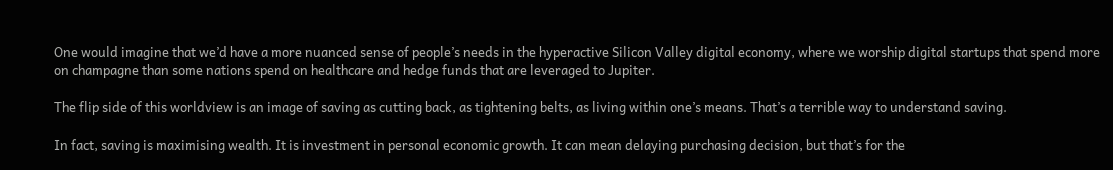One would imagine that we’d have a more nuanced sense of people’s needs in the hyperactive Silicon Valley digital economy, where we worship digital startups that spend more on champagne than some nations spend on healthcare and hedge funds that are leveraged to Jupiter.

The flip side of this worldview is an image of saving as cutting back, as tightening belts, as living within one’s means. That’s a terrible way to understand saving.

In fact, saving is maximising wealth. It is investment in personal economic growth. It can mean delaying purchasing decision, but that’s for the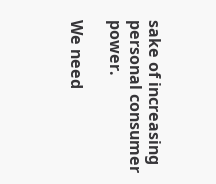sake of increasing personal consumer power.

We need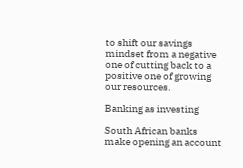to shift our savings mindset from a negative one of cutting back to a positive one of growing our resources.

Banking as investing

South African banks make opening an account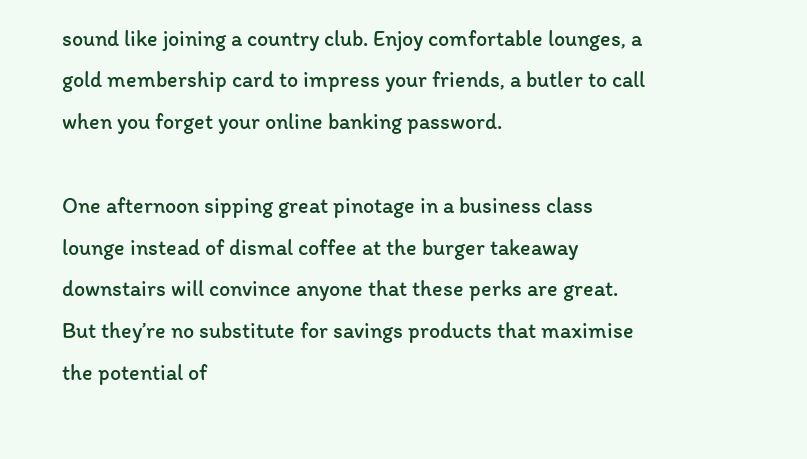sound like joining a country club. Enjoy comfortable lounges, a gold membership card to impress your friends, a butler to call when you forget your online banking password.

One afternoon sipping great pinotage in a business class lounge instead of dismal coffee at the burger takeaway downstairs will convince anyone that these perks are great. But they’re no substitute for savings products that maximise the potential of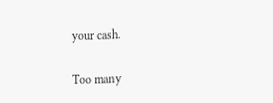your cash.

Too many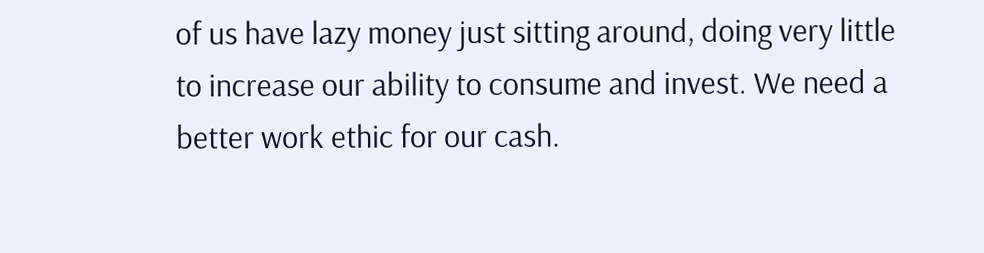of us have lazy money just sitting around, doing very little to increase our ability to consume and invest. We need a better work ethic for our cash.